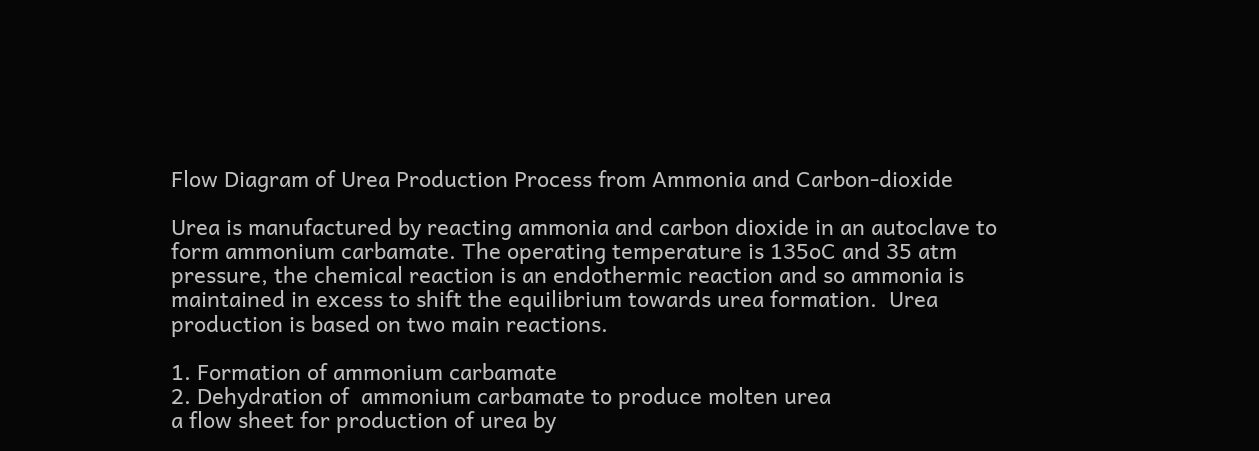Flow Diagram of Urea Production Process from Ammonia and Carbon-dioxide

Urea is manufactured by reacting ammonia and carbon dioxide in an autoclave to form ammonium carbamate. The operating temperature is 135oC and 35 atm pressure, the chemical reaction is an endothermic reaction and so ammonia is maintained in excess to shift the equilibrium towards urea formation.  Urea production is based on two main reactions.

1. Formation of ammonium carbamate
2. Dehydration of  ammonium carbamate to produce molten urea
a flow sheet for production of urea by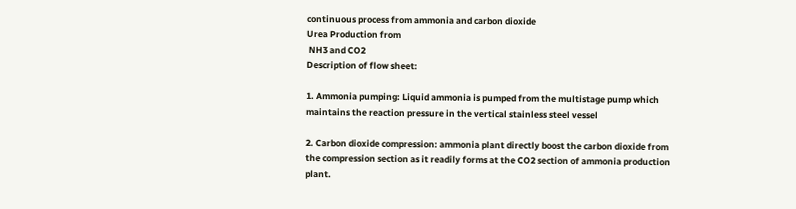continuous process from ammonia and carbon dioxide
Urea Production from
 NH3 and CO2
Description of flow sheet:

1. Ammonia pumping: Liquid ammonia is pumped from the multistage pump which maintains the reaction pressure in the vertical stainless steel vessel

2. Carbon dioxide compression: ammonia plant directly boost the carbon dioxide from the compression section as it readily forms at the CO2 section of ammonia production plant.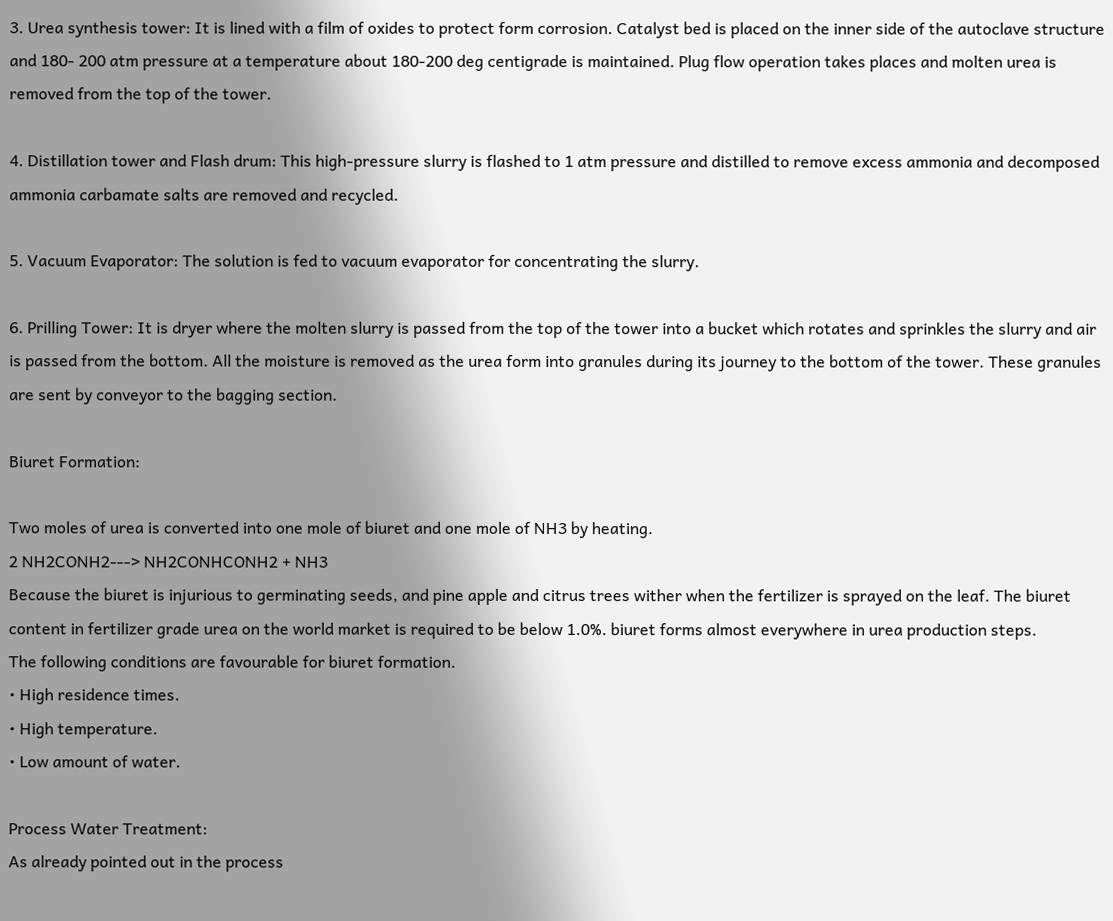3. Urea synthesis tower: It is lined with a film of oxides to protect form corrosion. Catalyst bed is placed on the inner side of the autoclave structure and 180- 200 atm pressure at a temperature about 180-200 deg centigrade is maintained. Plug flow operation takes places and molten urea is removed from the top of the tower.

4. Distillation tower and Flash drum: This high-pressure slurry is flashed to 1 atm pressure and distilled to remove excess ammonia and decomposed ammonia carbamate salts are removed and recycled.

5. Vacuum Evaporator: The solution is fed to vacuum evaporator for concentrating the slurry.

6. Prilling Tower: It is dryer where the molten slurry is passed from the top of the tower into a bucket which rotates and sprinkles the slurry and air is passed from the bottom. All the moisture is removed as the urea form into granules during its journey to the bottom of the tower. These granules are sent by conveyor to the bagging section.

Biuret Formation:

Two moles of urea is converted into one mole of biuret and one mole of NH3 by heating.
2 NH2CONH2---> NH2CONHCONH2 + NH3
Because the biuret is injurious to germinating seeds, and pine apple and citrus trees wither when the fertilizer is sprayed on the leaf. The biuret content in fertilizer grade urea on the world market is required to be below 1.0%. biuret forms almost everywhere in urea production steps.
The following conditions are favourable for biuret formation.
• High residence times.
• High temperature.
• Low amount of water.

Process Water Treatment:
As already pointed out in the process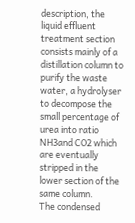description, the liquid effluent treatment section consists mainly of a distillation column to purify the waste water, a hydrolyser to decompose the small percentage of urea into ratio NH3and CO2 which are eventually stripped in the lower section of the same column.
The condensed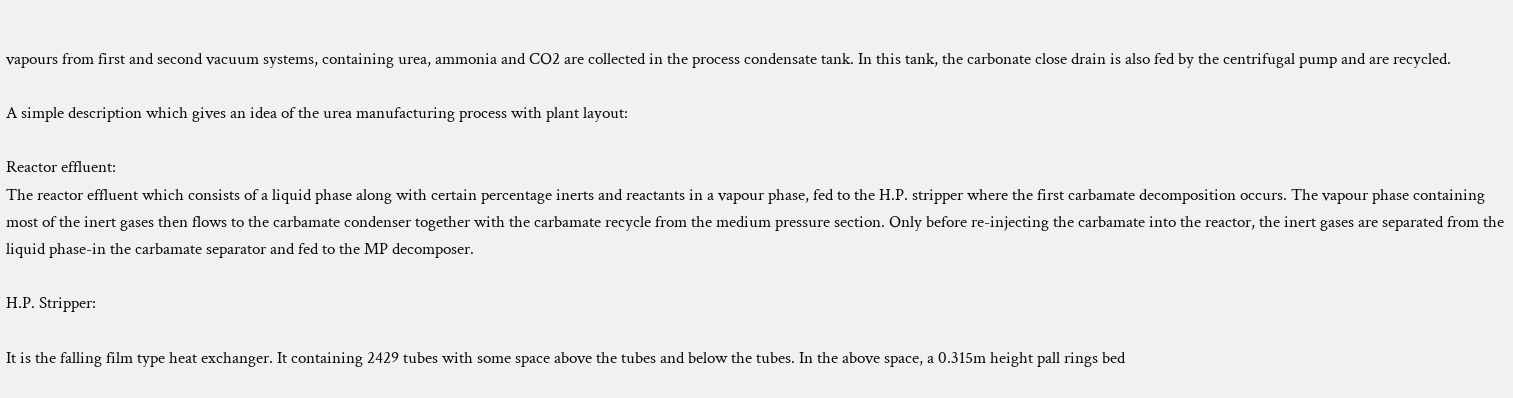vapours from first and second vacuum systems, containing urea, ammonia and CO2 are collected in the process condensate tank. In this tank, the carbonate close drain is also fed by the centrifugal pump and are recycled.

A simple description which gives an idea of the urea manufacturing process with plant layout:

Reactor effluent:
The reactor effluent which consists of a liquid phase along with certain percentage inerts and reactants in a vapour phase, fed to the H.P. stripper where the first carbamate decomposition occurs. The vapour phase containing most of the inert gases then flows to the carbamate condenser together with the carbamate recycle from the medium pressure section. Only before re-injecting the carbamate into the reactor, the inert gases are separated from the liquid phase-in the carbamate separator and fed to the MP decomposer.

H.P. Stripper:

It is the falling film type heat exchanger. It containing 2429 tubes with some space above the tubes and below the tubes. In the above space, a 0.315m height pall rings bed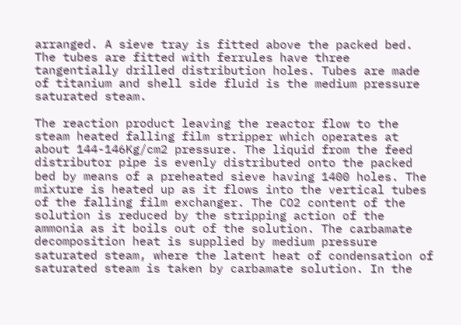arranged. A sieve tray is fitted above the packed bed. The tubes are fitted with ferrules have three tangentially drilled distribution holes. Tubes are made of titanium and shell side fluid is the medium pressure saturated steam.

The reaction product leaving the reactor flow to the steam heated falling film stripper which operates at about 144-146Kg/cm2 pressure. The liquid from the feed distributor pipe is evenly distributed onto the packed bed by means of a preheated sieve having 1400 holes. The mixture is heated up as it flows into the vertical tubes of the falling film exchanger. The CO2 content of the solution is reduced by the stripping action of the ammonia as it boils out of the solution. The carbamate decomposition heat is supplied by medium pressure saturated steam, where the latent heat of condensation of saturated steam is taken by carbamate solution. In the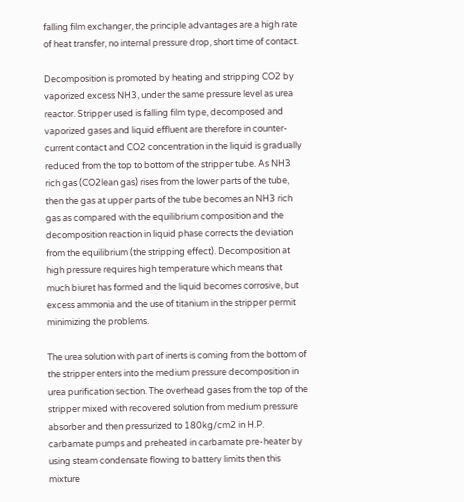falling film exchanger, the principle advantages are a high rate of heat transfer, no internal pressure drop, short time of contact.

Decomposition is promoted by heating and stripping CO2 by vaporized excess NH3, under the same pressure level as urea reactor. Stripper used is falling film type, decomposed and vaporized gases and liquid effluent are therefore in counter-current contact and CO2 concentration in the liquid is gradually reduced from the top to bottom of the stripper tube. As NH3 rich gas (CO2lean gas) rises from the lower parts of the tube, then the gas at upper parts of the tube becomes an NH3 rich gas as compared with the equilibrium composition and the decomposition reaction in liquid phase corrects the deviation from the equilibrium (the stripping effect). Decomposition at high pressure requires high temperature which means that much biuret has formed and the liquid becomes corrosive, but excess ammonia and the use of titanium in the stripper permit minimizing the problems.

The urea solution with part of inerts is coming from the bottom of the stripper enters into the medium pressure decomposition in urea purification section. The overhead gases from the top of the stripper mixed with recovered solution from medium pressure absorber and then pressurized to 180kg/cm2 in H.P. carbamate pumps and preheated in carbamate pre-heater by using steam condensate flowing to battery limits then this mixture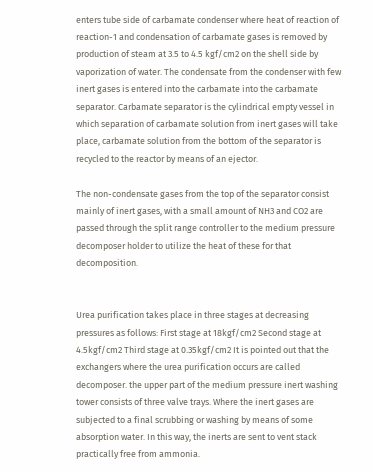enters tube side of carbamate condenser where heat of reaction of reaction-1 and condensation of carbamate gases is removed by production of steam at 3.5 to 4.5 kgf/cm2 on the shell side by vaporization of water. The condensate from the condenser with few inert gases is entered into the carbamate into the carbamate separator. Carbamate separator is the cylindrical empty vessel in which separation of carbamate solution from inert gases will take place, carbamate solution from the bottom of the separator is recycled to the reactor by means of an ejector.

The non-condensate gases from the top of the separator consist mainly of inert gases, with a small amount of NH3 and CO2 are passed through the split range controller to the medium pressure decomposer holder to utilize the heat of these for that decomposition.


Urea purification takes place in three stages at decreasing pressures as follows: First stage at 18kgf/cm2 Second stage at 4.5kgf/cm2 Third stage at 0.35kgf/cm2 It is pointed out that the exchangers where the urea purification occurs are called decomposer. the upper part of the medium pressure inert washing tower consists of three valve trays. Where the inert gases are subjected to a final scrubbing or washing by means of some absorption water. In this way, the inerts are sent to vent stack practically free from ammonia.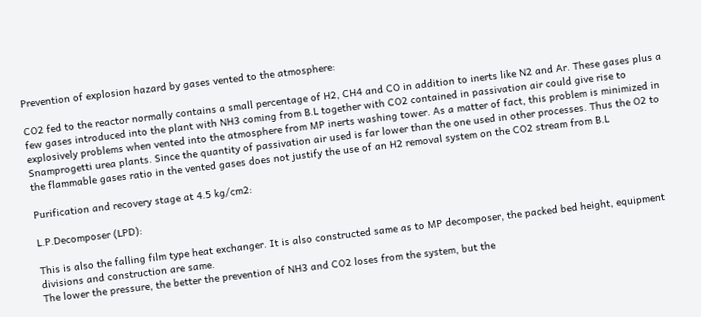Prevention of explosion hazard by gases vented to the atmosphere:

CO2 fed to the reactor normally contains a small percentage of H2, CH4 and CO in addition to inerts like N2 and Ar. These gases plus a few gases introduced into the plant with NH3 coming from B.L together with CO2 contained in passivation air could give rise to explosively problems when vented into the atmosphere from MP inerts washing tower. As a matter of fact, this problem is minimized in Snamprogetti urea plants. Since the quantity of passivation air used is far lower than the one used in other processes. Thus the O2 to the flammable gases ratio in the vented gases does not justify the use of an H2 removal system on the CO2 stream from B.L

Purification and recovery stage at 4.5 kg/cm2:

L.P.Decomposer (LPD):

This is also the falling film type heat exchanger. It is also constructed same as to MP decomposer, the packed bed height, equipment divisions and construction are same.
The lower the pressure, the better the prevention of NH3 and CO2 loses from the system, but the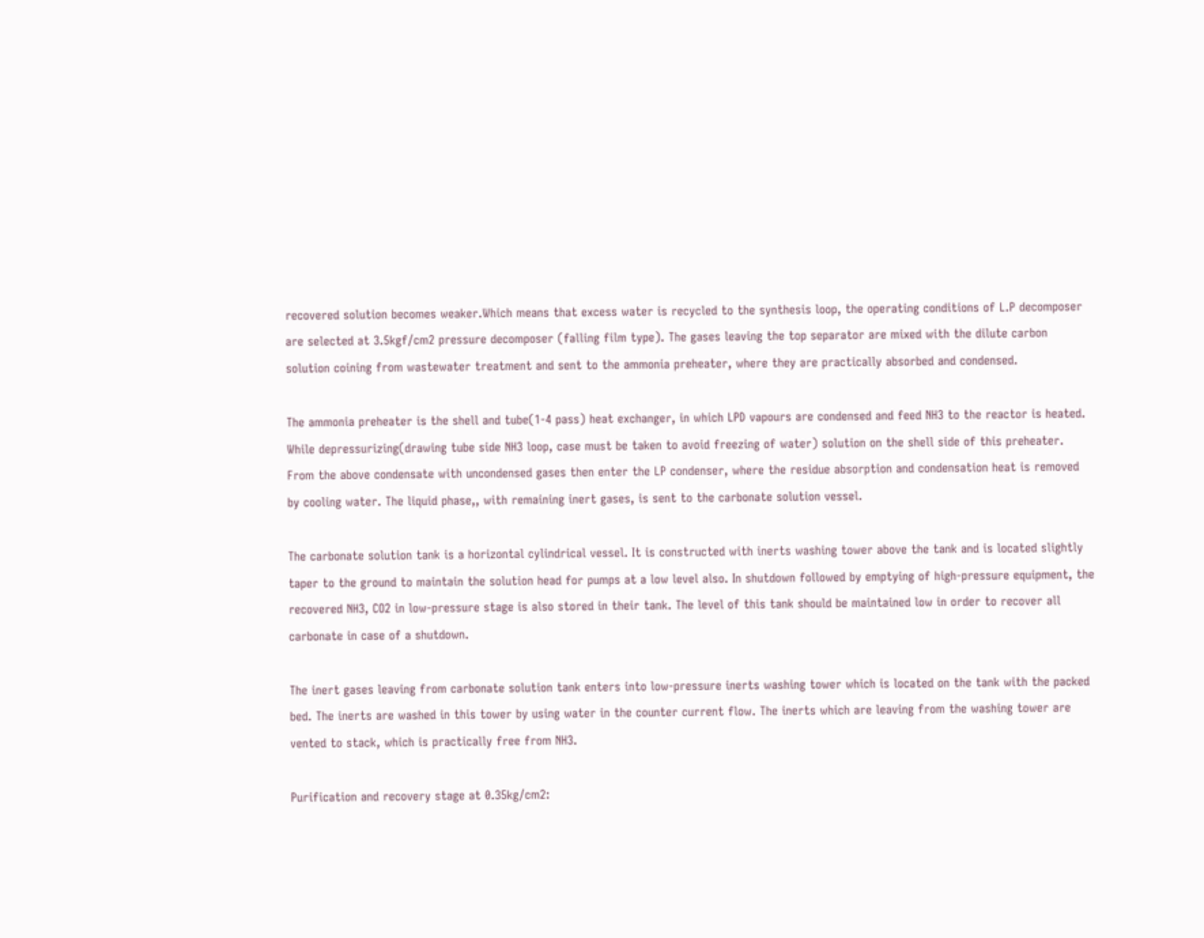recovered solution becomes weaker.Which means that excess water is recycled to the synthesis loop, the operating conditions of L.P decomposer are selected at 3.5kgf/cm2 pressure decomposer (falling film type). The gases leaving the top separator are mixed with the dilute carbon solution coining from wastewater treatment and sent to the ammonia preheater, where they are practically absorbed and condensed.

The ammonia preheater is the shell and tube(1-4 pass) heat exchanger, in which LPD vapours are condensed and feed NH3 to the reactor is heated. While depressurizing(drawing tube side NH3 loop, case must be taken to avoid freezing of water) solution on the shell side of this preheater.
From the above condensate with uncondensed gases then enter the LP condenser, where the residue absorption and condensation heat is removed by cooling water. The liquid phase,, with remaining inert gases, is sent to the carbonate solution vessel.

The carbonate solution tank is a horizontal cylindrical vessel. It is constructed with inerts washing tower above the tank and is located slightly taper to the ground to maintain the solution head for pumps at a low level also. In shutdown followed by emptying of high-pressure equipment, the recovered NH3, CO2 in low-pressure stage is also stored in their tank. The level of this tank should be maintained low in order to recover all carbonate in case of a shutdown.

The inert gases leaving from carbonate solution tank enters into low-pressure inerts washing tower which is located on the tank with the packed bed. The inerts are washed in this tower by using water in the counter current flow. The inerts which are leaving from the washing tower are vented to stack, which is practically free from NH3.

Purification and recovery stage at 0.35kg/cm2: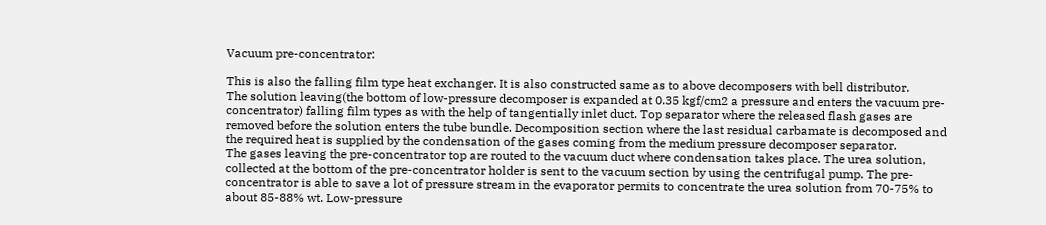Vacuum pre-concentrator:

This is also the falling film type heat exchanger. It is also constructed same as to above decomposers with bell distributor.
The solution leaving(the bottom of low-pressure decomposer is expanded at 0.35 kgf/cm2 a pressure and enters the vacuum pre-concentrator) falling film types as with the help of tangentially inlet duct. Top separator where the released flash gases are removed before the solution enters the tube bundle. Decomposition section where the last residual carbamate is decomposed and the required heat is supplied by the condensation of the gases coming from the medium pressure decomposer separator.
The gases leaving the pre-concentrator top are routed to the vacuum duct where condensation takes place. The urea solution, collected at the bottom of the pre-concentrator holder is sent to the vacuum section by using the centrifugal pump. The pre-concentrator is able to save a lot of pressure stream in the evaporator permits to concentrate the urea solution from 70-75% to about 85-88% wt. Low-pressure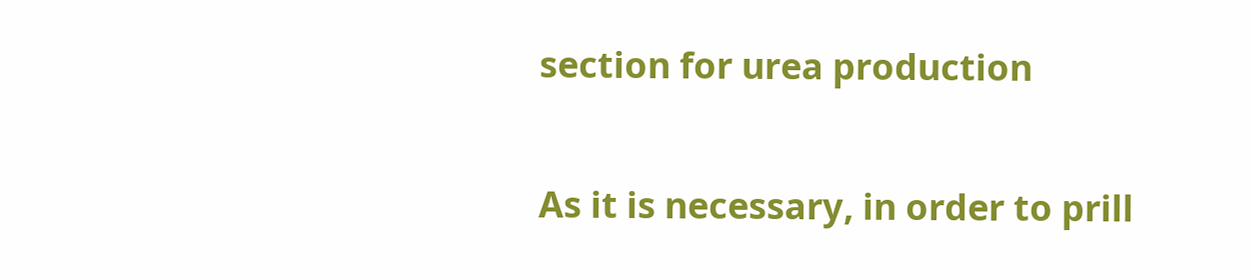section for urea production


As it is necessary, in order to prill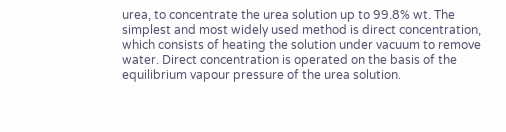urea, to concentrate the urea solution up to 99.8% wt. The simplest and most widely used method is direct concentration, which consists of heating the solution under vacuum to remove water. Direct concentration is operated on the basis of the equilibrium vapour pressure of the urea solution.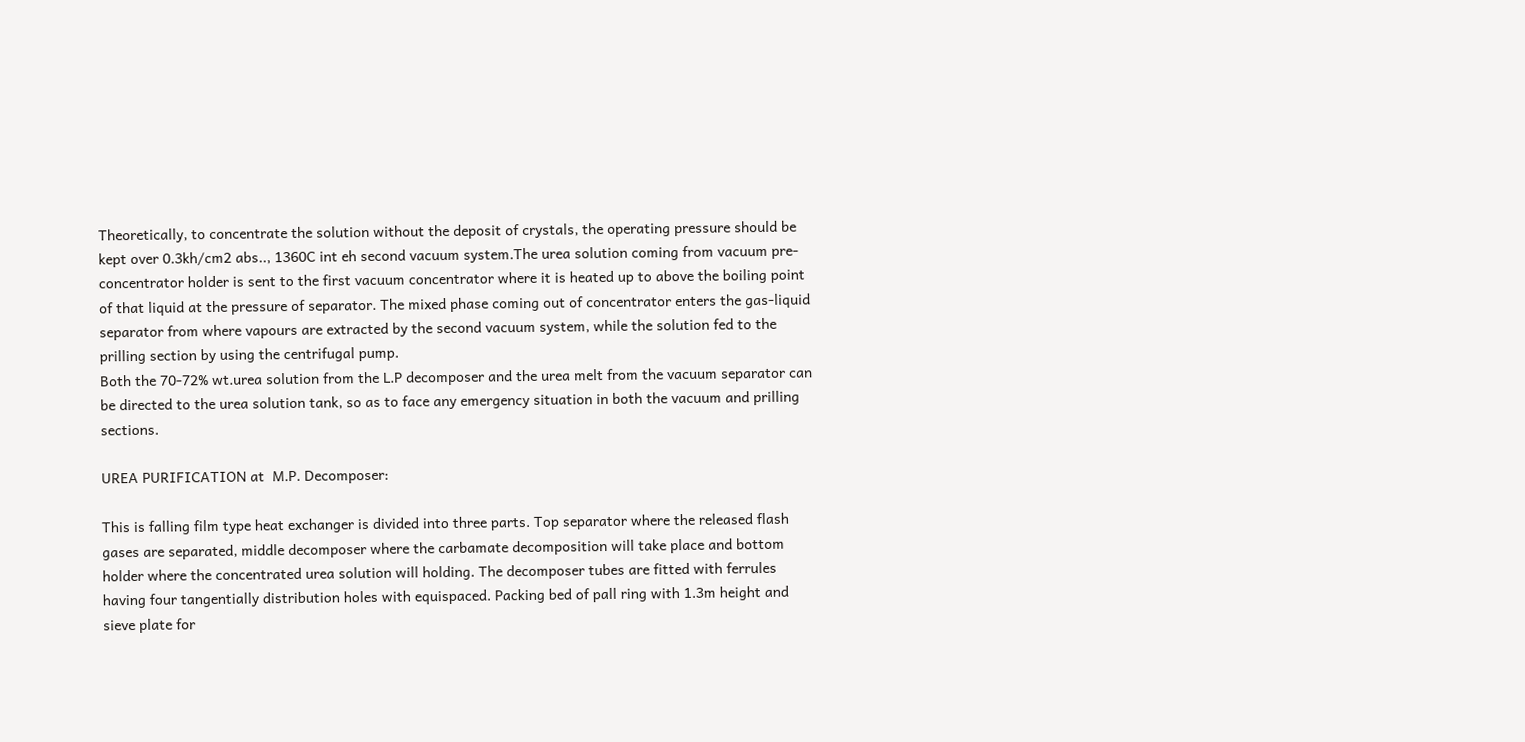Theoretically, to concentrate the solution without the deposit of crystals, the operating pressure should be kept over 0.3kh/cm2 abs.., 1360C int eh second vacuum system.The urea solution coming from vacuum pre-concentrator holder is sent to the first vacuum concentrator where it is heated up to above the boiling point of that liquid at the pressure of separator. The mixed phase coming out of concentrator enters the gas-liquid separator from where vapours are extracted by the second vacuum system, while the solution fed to the prilling section by using the centrifugal pump.
Both the 70-72% wt.urea solution from the L.P decomposer and the urea melt from the vacuum separator can be directed to the urea solution tank, so as to face any emergency situation in both the vacuum and prilling sections.

UREA PURIFICATION at  M.P. Decomposer:

This is falling film type heat exchanger is divided into three parts. Top separator where the released flash gases are separated, middle decomposer where the carbamate decomposition will take place and bottom holder where the concentrated urea solution will holding. The decomposer tubes are fitted with ferrules having four tangentially distribution holes with equispaced. Packing bed of pall ring with 1.3m height and sieve plate for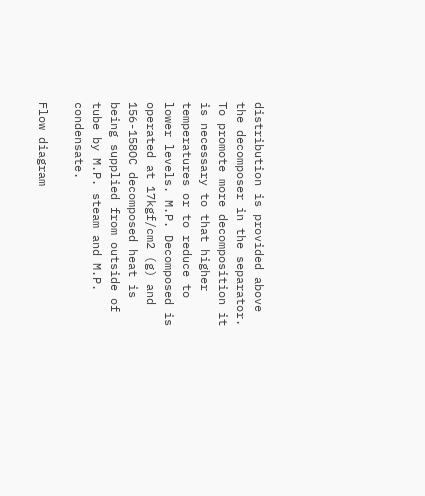distribution is provided above the decomposer in the separator. To promote more decomposition it is necessary to that higher temperatures or to reduce to lower levels. M.P. Decomposed is operated at 17kgf/cm2 (g) and 156-158OC decomposed heat is being supplied from outside of tube by M.P. steam and M.P. condensate.

Flow diagram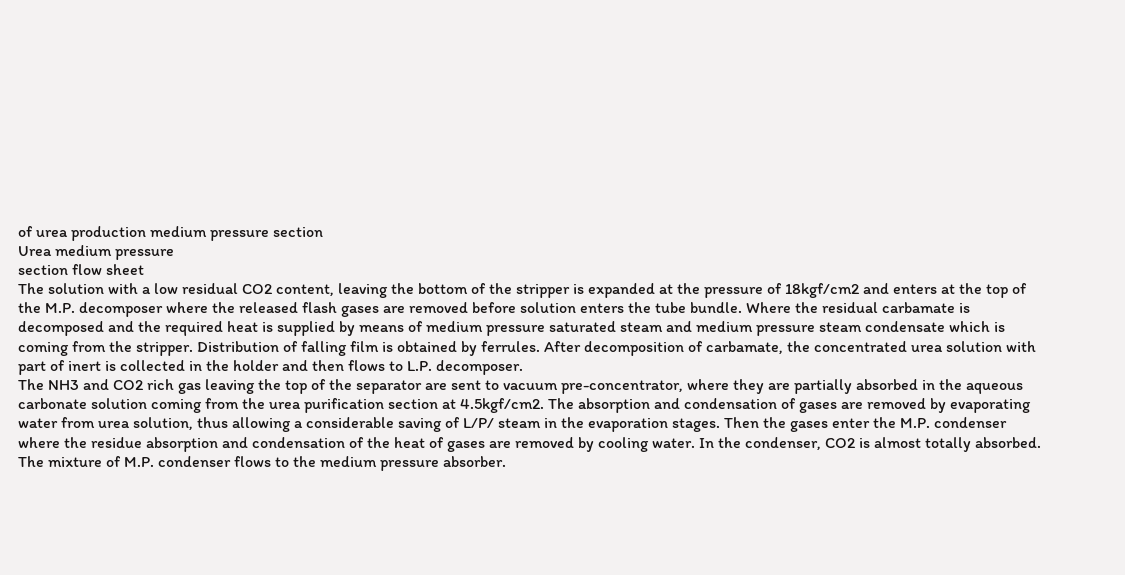of urea production medium pressure section
Urea medium pressure
section flow sheet
The solution with a low residual CO2 content, leaving the bottom of the stripper is expanded at the pressure of 18kgf/cm2 and enters at the top of the M.P. decomposer where the released flash gases are removed before solution enters the tube bundle. Where the residual carbamate is decomposed and the required heat is supplied by means of medium pressure saturated steam and medium pressure steam condensate which is coming from the stripper. Distribution of falling film is obtained by ferrules. After decomposition of carbamate, the concentrated urea solution with part of inert is collected in the holder and then flows to L.P. decomposer.
The NH3 and CO2 rich gas leaving the top of the separator are sent to vacuum pre-concentrator, where they are partially absorbed in the aqueous carbonate solution coming from the urea purification section at 4.5kgf/cm2. The absorption and condensation of gases are removed by evaporating water from urea solution, thus allowing a considerable saving of L/P/ steam in the evaporation stages. Then the gases enter the M.P. condenser where the residue absorption and condensation of the heat of gases are removed by cooling water. In the condenser, CO2 is almost totally absorbed. The mixture of M.P. condenser flows to the medium pressure absorber.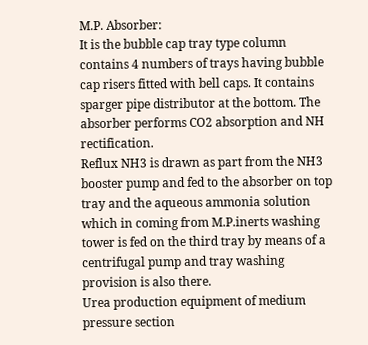M.P. Absorber:
It is the bubble cap tray type column contains 4 numbers of trays having bubble cap risers fitted with bell caps. It contains sparger pipe distributor at the bottom. The absorber performs CO2 absorption and NH rectification.
Reflux NH3 is drawn as part from the NH3 booster pump and fed to the absorber on top tray and the aqueous ammonia solution which in coming from M.P.inerts washing tower is fed on the third tray by means of a centrifugal pump and tray washing provision is also there.
Urea production equipment of medium pressure section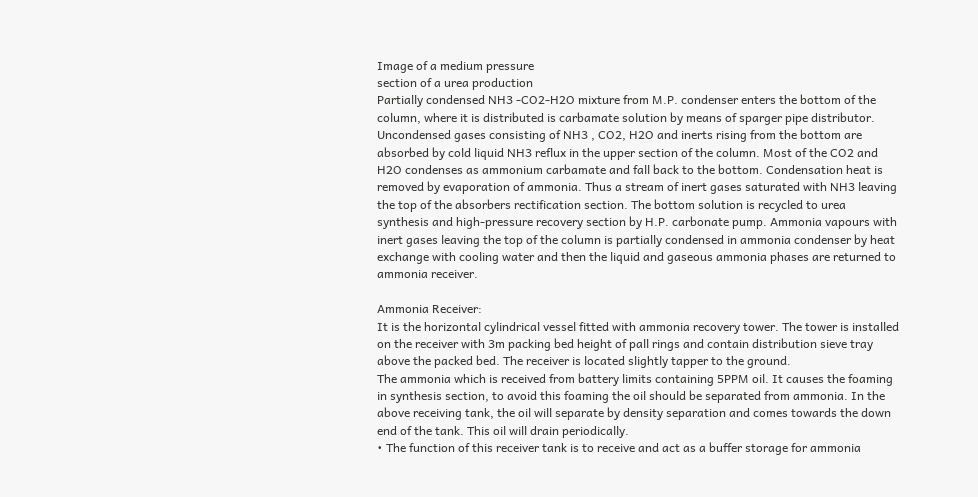Image of a medium pressure
section of a urea production
Partially condensed NH3 -CO2-H2O mixture from M.P. condenser enters the bottom of the column, where it is distributed is carbamate solution by means of sparger pipe distributor. Uncondensed gases consisting of NH3 , CO2, H2O and inerts rising from the bottom are absorbed by cold liquid NH3 reflux in the upper section of the column. Most of the CO2 and H2O condenses as ammonium carbamate and fall back to the bottom. Condensation heat is removed by evaporation of ammonia. Thus a stream of inert gases saturated with NH3 leaving the top of the absorbers rectification section. The bottom solution is recycled to urea synthesis and high-pressure recovery section by H.P. carbonate pump. Ammonia vapours with inert gases leaving the top of the column is partially condensed in ammonia condenser by heat exchange with cooling water and then the liquid and gaseous ammonia phases are returned to ammonia receiver.

Ammonia Receiver:
It is the horizontal cylindrical vessel fitted with ammonia recovery tower. The tower is installed on the receiver with 3m packing bed height of pall rings and contain distribution sieve tray above the packed bed. The receiver is located slightly tapper to the ground.
The ammonia which is received from battery limits containing 5PPM oil. It causes the foaming in synthesis section, to avoid this foaming the oil should be separated from ammonia. In the above receiving tank, the oil will separate by density separation and comes towards the down end of the tank. This oil will drain periodically.
• The function of this receiver tank is to receive and act as a buffer storage for ammonia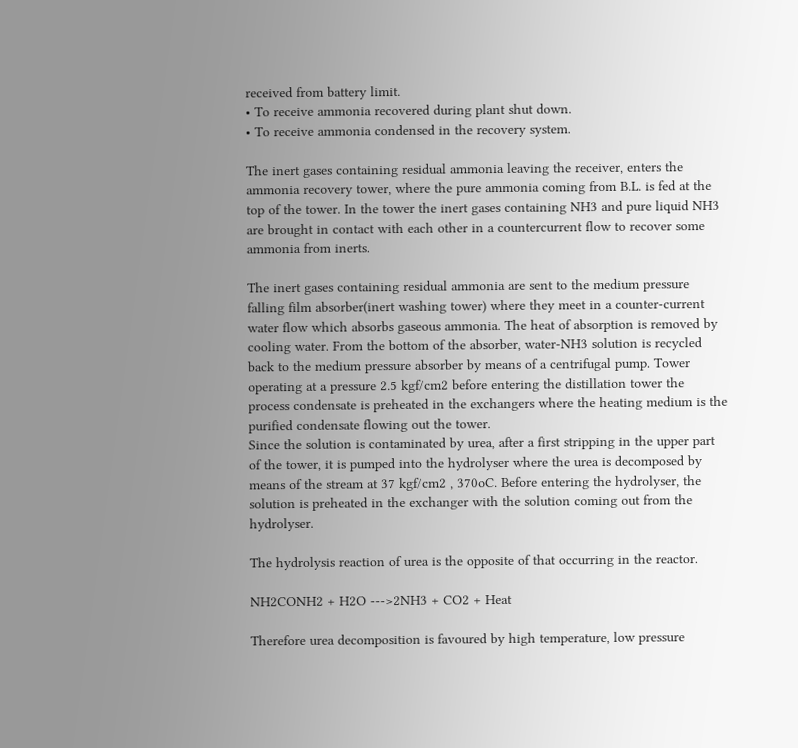received from battery limit.
• To receive ammonia recovered during plant shut down.
• To receive ammonia condensed in the recovery system.

The inert gases containing residual ammonia leaving the receiver, enters the ammonia recovery tower, where the pure ammonia coming from B.L. is fed at the top of the tower. In the tower the inert gases containing NH3 and pure liquid NH3 are brought in contact with each other in a countercurrent flow to recover some ammonia from inerts.

The inert gases containing residual ammonia are sent to the medium pressure falling film absorber(inert washing tower) where they meet in a counter-current water flow which absorbs gaseous ammonia. The heat of absorption is removed by cooling water. From the bottom of the absorber, water-NH3 solution is recycled back to the medium pressure absorber by means of a centrifugal pump. Tower operating at a pressure 2.5 kgf/cm2 before entering the distillation tower the process condensate is preheated in the exchangers where the heating medium is the purified condensate flowing out the tower.
Since the solution is contaminated by urea, after a first stripping in the upper part of the tower, it is pumped into the hydrolyser where the urea is decomposed by means of the stream at 37 kgf/cm2 , 370oC. Before entering the hydrolyser, the solution is preheated in the exchanger with the solution coming out from the hydrolyser.

The hydrolysis reaction of urea is the opposite of that occurring in the reactor.

NH2CONH2 + H2O --->2NH3 + CO2 + Heat

Therefore urea decomposition is favoured by high temperature, low pressure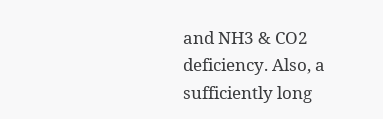and NH3 & CO2 deficiency. Also, a sufficiently long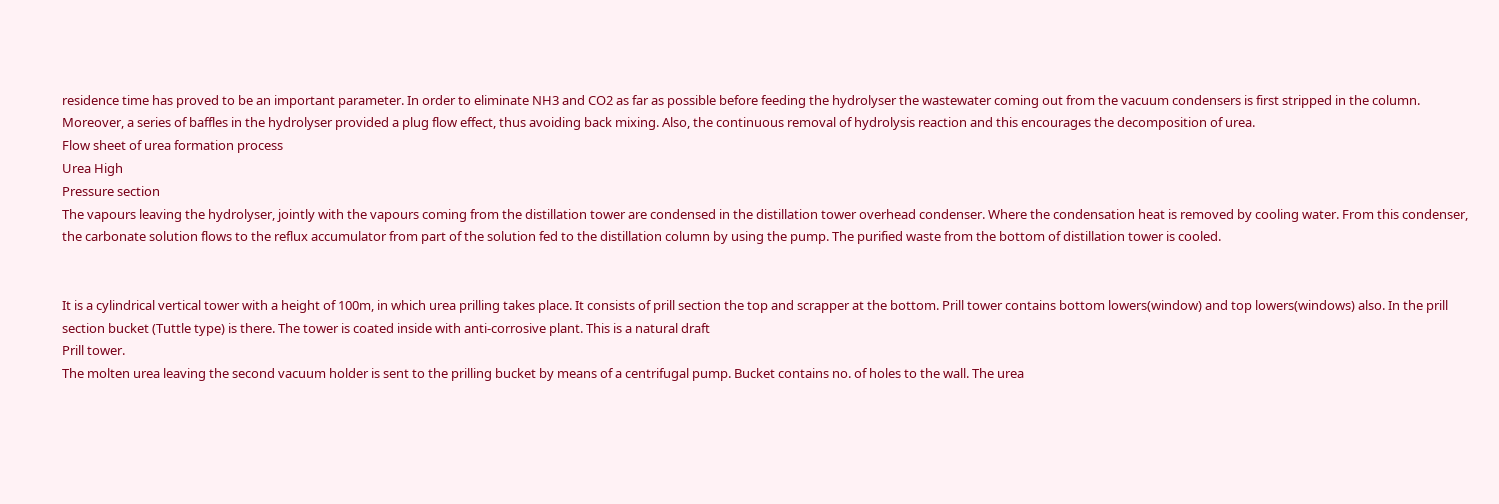residence time has proved to be an important parameter. In order to eliminate NH3 and CO2 as far as possible before feeding the hydrolyser the wastewater coming out from the vacuum condensers is first stripped in the column. Moreover, a series of baffles in the hydrolyser provided a plug flow effect, thus avoiding back mixing. Also, the continuous removal of hydrolysis reaction and this encourages the decomposition of urea.
Flow sheet of urea formation process
Urea High
Pressure section
The vapours leaving the hydrolyser, jointly with the vapours coming from the distillation tower are condensed in the distillation tower overhead condenser. Where the condensation heat is removed by cooling water. From this condenser, the carbonate solution flows to the reflux accumulator from part of the solution fed to the distillation column by using the pump. The purified waste from the bottom of distillation tower is cooled.


It is a cylindrical vertical tower with a height of 100m, in which urea prilling takes place. It consists of prill section the top and scrapper at the bottom. Prill tower contains bottom lowers(window) and top lowers(windows) also. In the prill section bucket (Tuttle type) is there. The tower is coated inside with anti-corrosive plant. This is a natural draft
Prill tower.
The molten urea leaving the second vacuum holder is sent to the prilling bucket by means of a centrifugal pump. Bucket contains no. of holes to the wall. The urea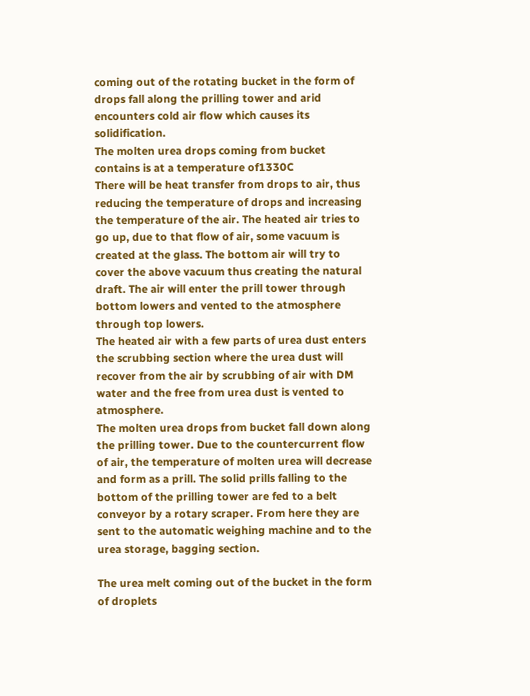coming out of the rotating bucket in the form of drops fall along the prilling tower and arid encounters cold air flow which causes its solidification.
The molten urea drops coming from bucket contains is at a temperature of1330C
There will be heat transfer from drops to air, thus reducing the temperature of drops and increasing the temperature of the air. The heated air tries to go up, due to that flow of air, some vacuum is created at the glass. The bottom air will try to cover the above vacuum thus creating the natural draft. The air will enter the prill tower through bottom lowers and vented to the atmosphere through top lowers.
The heated air with a few parts of urea dust enters the scrubbing section where the urea dust will recover from the air by scrubbing of air with DM water and the free from urea dust is vented to atmosphere.
The molten urea drops from bucket fall down along the prilling tower. Due to the countercurrent flow of air, the temperature of molten urea will decrease and form as a prill. The solid prills falling to the bottom of the prilling tower are fed to a belt conveyor by a rotary scraper. From here they are sent to the automatic weighing machine and to the urea storage, bagging section.

The urea melt coming out of the bucket in the form of droplets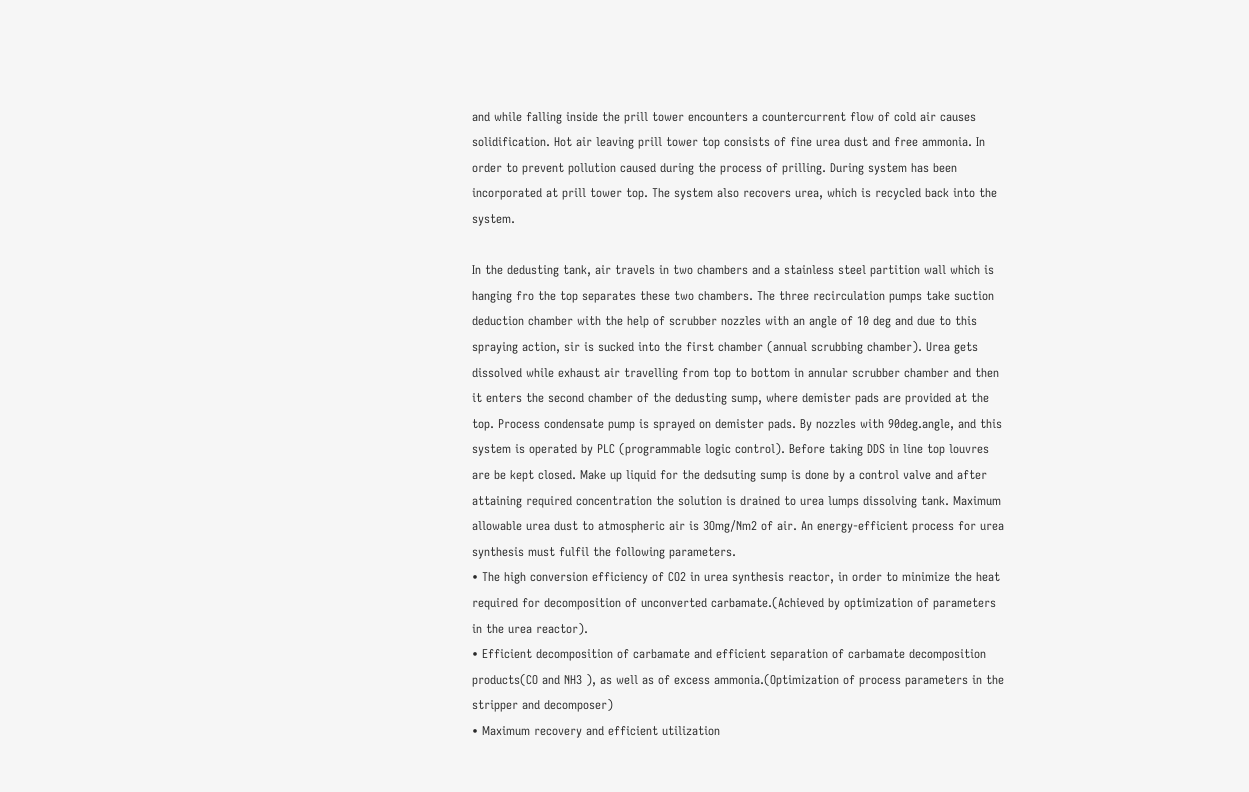and while falling inside the prill tower encounters a countercurrent flow of cold air causes solidification. Hot air leaving prill tower top consists of fine urea dust and free ammonia. In order to prevent pollution caused during the process of prilling. During system has been incorporated at prill tower top. The system also recovers urea, which is recycled back into the system.

In the dedusting tank, air travels in two chambers and a stainless steel partition wall which is hanging fro the top separates these two chambers. The three recirculation pumps take suction deduction chamber with the help of scrubber nozzles with an angle of 10 deg and due to this spraying action, sir is sucked into the first chamber (annual scrubbing chamber). Urea gets dissolved while exhaust air travelling from top to bottom in annular scrubber chamber and then it enters the second chamber of the dedusting sump, where demister pads are provided at the top. Process condensate pump is sprayed on demister pads. By nozzles with 90deg.angle, and this system is operated by PLC (programmable logic control). Before taking DDS in line top louvres are be kept closed. Make up liquid for the dedsuting sump is done by a control valve and after attaining required concentration the solution is drained to urea lumps dissolving tank. Maximum allowable urea dust to atmospheric air is 3Omg/Nm2 of air. An energy-efficient process for urea synthesis must fulfil the following parameters.
• The high conversion efficiency of CO2 in urea synthesis reactor, in order to minimize the heat required for decomposition of unconverted carbamate.(Achieved by optimization of parameters in the urea reactor).
• Efficient decomposition of carbamate and efficient separation of carbamate decomposition products(CO and NH3 ), as well as of excess ammonia.(Optimization of process parameters in the stripper and decomposer)
• Maximum recovery and efficient utilization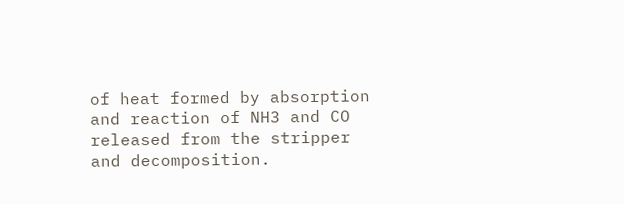of heat formed by absorption and reaction of NH3 and CO released from the stripper and decomposition.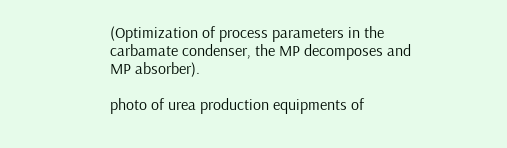(Optimization of process parameters in the carbamate condenser, the MP decomposes and MP absorber).

photo of urea production equipments of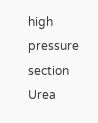high pressure section
Urea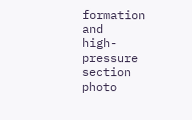formation and
high-pressure section photo